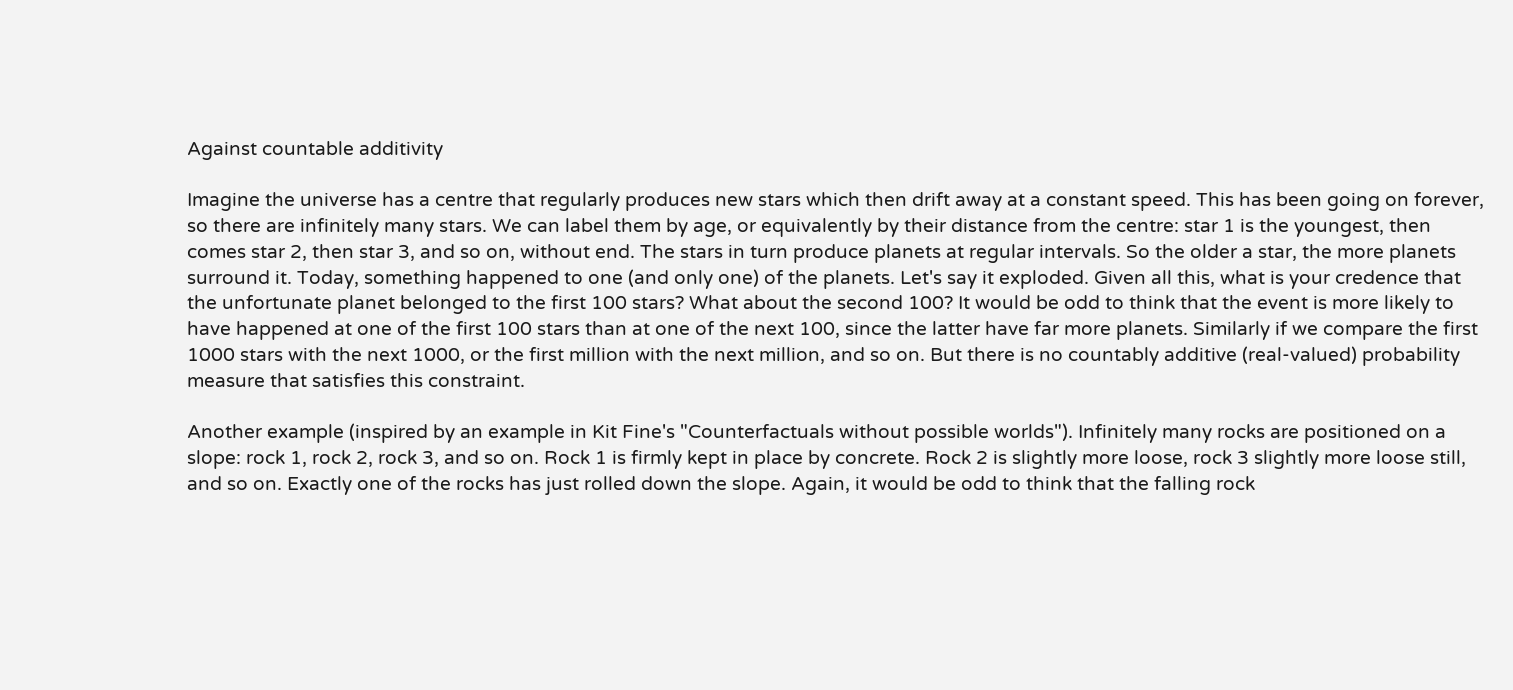Against countable additivity

Imagine the universe has a centre that regularly produces new stars which then drift away at a constant speed. This has been going on forever, so there are infinitely many stars. We can label them by age, or equivalently by their distance from the centre: star 1 is the youngest, then comes star 2, then star 3, and so on, without end. The stars in turn produce planets at regular intervals. So the older a star, the more planets surround it. Today, something happened to one (and only one) of the planets. Let's say it exploded. Given all this, what is your credence that the unfortunate planet belonged to the first 100 stars? What about the second 100? It would be odd to think that the event is more likely to have happened at one of the first 100 stars than at one of the next 100, since the latter have far more planets. Similarly if we compare the first 1000 stars with the next 1000, or the first million with the next million, and so on. But there is no countably additive (real-valued) probability measure that satisfies this constraint.

Another example (inspired by an example in Kit Fine's "Counterfactuals without possible worlds"). Infinitely many rocks are positioned on a slope: rock 1, rock 2, rock 3, and so on. Rock 1 is firmly kept in place by concrete. Rock 2 is slightly more loose, rock 3 slightly more loose still, and so on. Exactly one of the rocks has just rolled down the slope. Again, it would be odd to think that the falling rock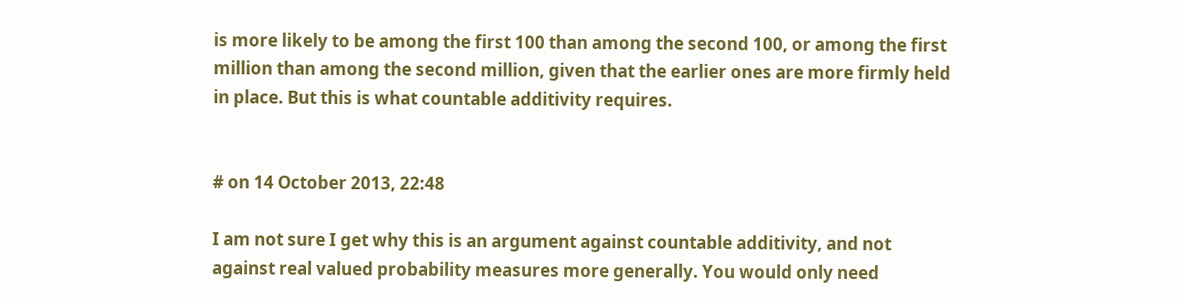is more likely to be among the first 100 than among the second 100, or among the first million than among the second million, given that the earlier ones are more firmly held in place. But this is what countable additivity requires.


# on 14 October 2013, 22:48

I am not sure I get why this is an argument against countable additivity, and not against real valued probability measures more generally. You would only need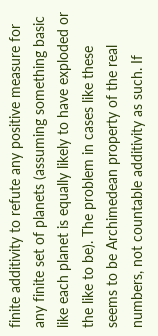finite additivity to refute any positive measure for any finite set of planets (assuming something basic like each planet is equally likely to have exploded or the like to be). The problem in cases like these seems to be Archimedean property of the real numbers, not countable additivity as such. If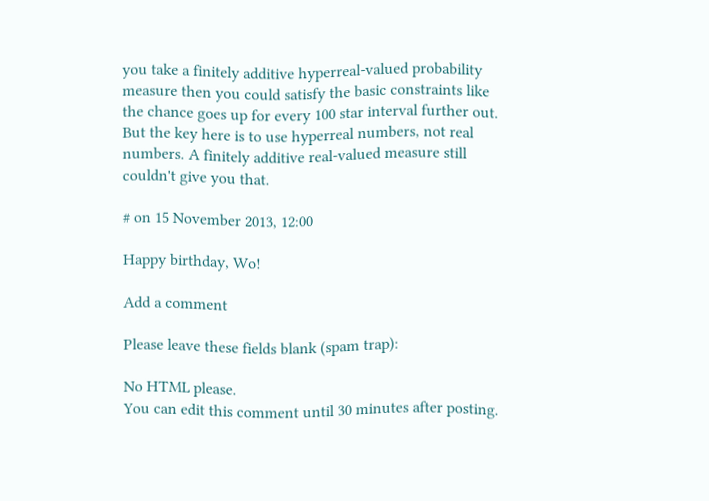you take a finitely additive hyperreal-valued probability measure then you could satisfy the basic constraints like the chance goes up for every 100 star interval further out. But the key here is to use hyperreal numbers, not real numbers. A finitely additive real-valued measure still couldn't give you that.

# on 15 November 2013, 12:00

Happy birthday, Wo!

Add a comment

Please leave these fields blank (spam trap):

No HTML please.
You can edit this comment until 30 minutes after posting.